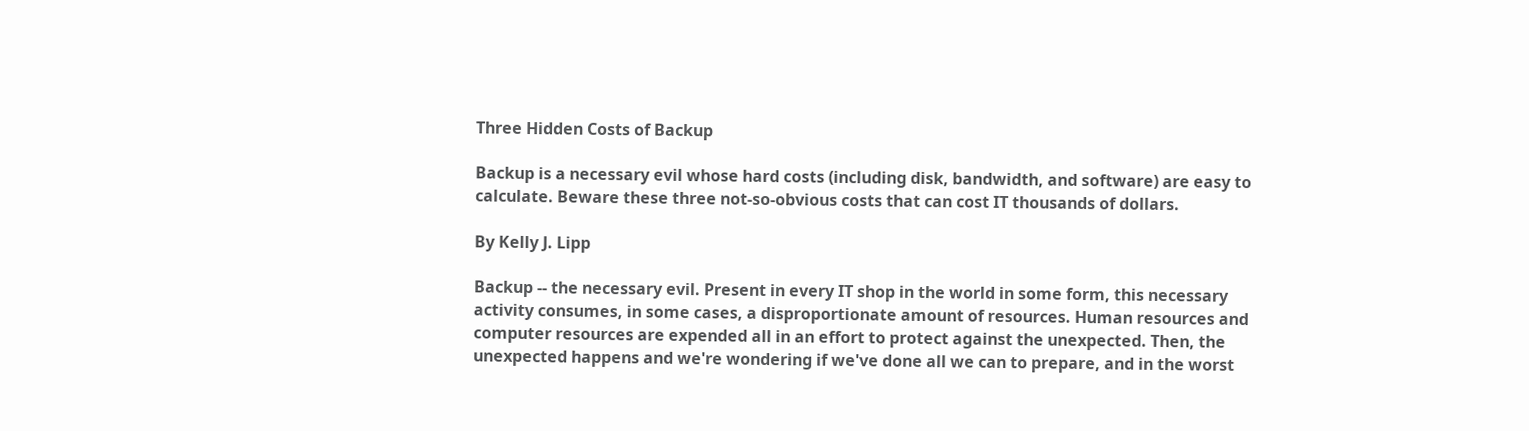Three Hidden Costs of Backup

Backup is a necessary evil whose hard costs (including disk, bandwidth, and software) are easy to calculate. Beware these three not-so-obvious costs that can cost IT thousands of dollars.

By Kelly J. Lipp

Backup -- the necessary evil. Present in every IT shop in the world in some form, this necessary activity consumes, in some cases, a disproportionate amount of resources. Human resources and computer resources are expended all in an effort to protect against the unexpected. Then, the unexpected happens and we're wondering if we've done all we can to prepare, and in the worst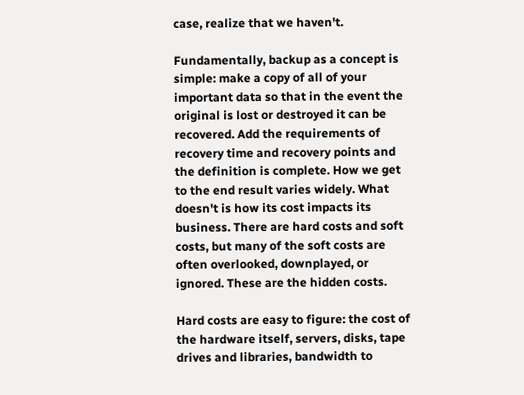case, realize that we haven't.

Fundamentally, backup as a concept is simple: make a copy of all of your important data so that in the event the original is lost or destroyed it can be recovered. Add the requirements of recovery time and recovery points and the definition is complete. How we get to the end result varies widely. What doesn't is how its cost impacts its business. There are hard costs and soft costs, but many of the soft costs are often overlooked, downplayed, or ignored. These are the hidden costs.

Hard costs are easy to figure: the cost of the hardware itself, servers, disks, tape drives and libraries, bandwidth to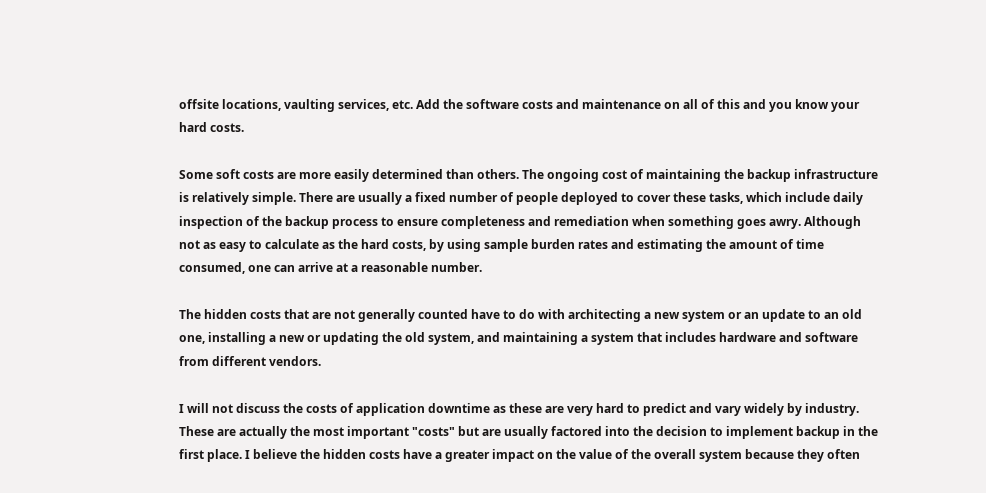offsite locations, vaulting services, etc. Add the software costs and maintenance on all of this and you know your hard costs.

Some soft costs are more easily determined than others. The ongoing cost of maintaining the backup infrastructure is relatively simple. There are usually a fixed number of people deployed to cover these tasks, which include daily inspection of the backup process to ensure completeness and remediation when something goes awry. Although not as easy to calculate as the hard costs, by using sample burden rates and estimating the amount of time consumed, one can arrive at a reasonable number.

The hidden costs that are not generally counted have to do with architecting a new system or an update to an old one, installing a new or updating the old system, and maintaining a system that includes hardware and software from different vendors.

I will not discuss the costs of application downtime as these are very hard to predict and vary widely by industry. These are actually the most important "costs" but are usually factored into the decision to implement backup in the first place. I believe the hidden costs have a greater impact on the value of the overall system because they often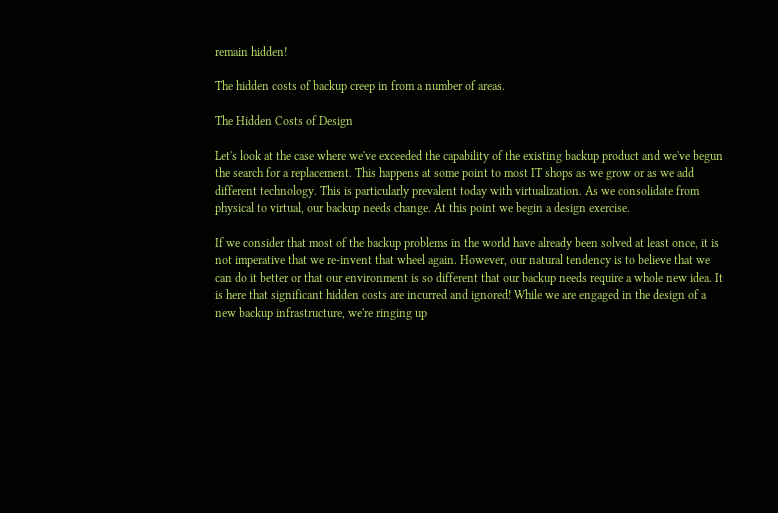remain hidden!

The hidden costs of backup creep in from a number of areas.

The Hidden Costs of Design

Let's look at the case where we've exceeded the capability of the existing backup product and we've begun the search for a replacement. This happens at some point to most IT shops as we grow or as we add different technology. This is particularly prevalent today with virtualization. As we consolidate from physical to virtual, our backup needs change. At this point we begin a design exercise.

If we consider that most of the backup problems in the world have already been solved at least once, it is not imperative that we re-invent that wheel again. However, our natural tendency is to believe that we can do it better or that our environment is so different that our backup needs require a whole new idea. It is here that significant hidden costs are incurred and ignored! While we are engaged in the design of a new backup infrastructure, we're ringing up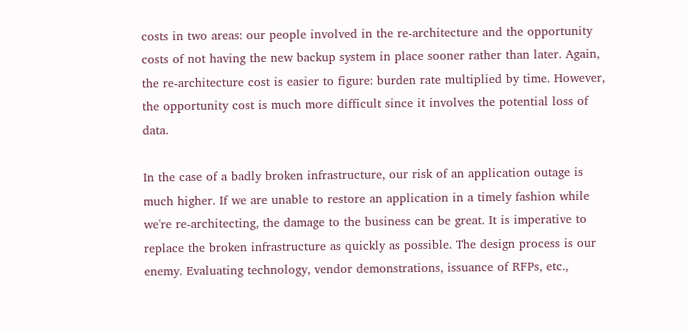costs in two areas: our people involved in the re-architecture and the opportunity costs of not having the new backup system in place sooner rather than later. Again, the re-architecture cost is easier to figure: burden rate multiplied by time. However, the opportunity cost is much more difficult since it involves the potential loss of data.

In the case of a badly broken infrastructure, our risk of an application outage is much higher. If we are unable to restore an application in a timely fashion while we're re-architecting, the damage to the business can be great. It is imperative to replace the broken infrastructure as quickly as possible. The design process is our enemy. Evaluating technology, vendor demonstrations, issuance of RFPs, etc.,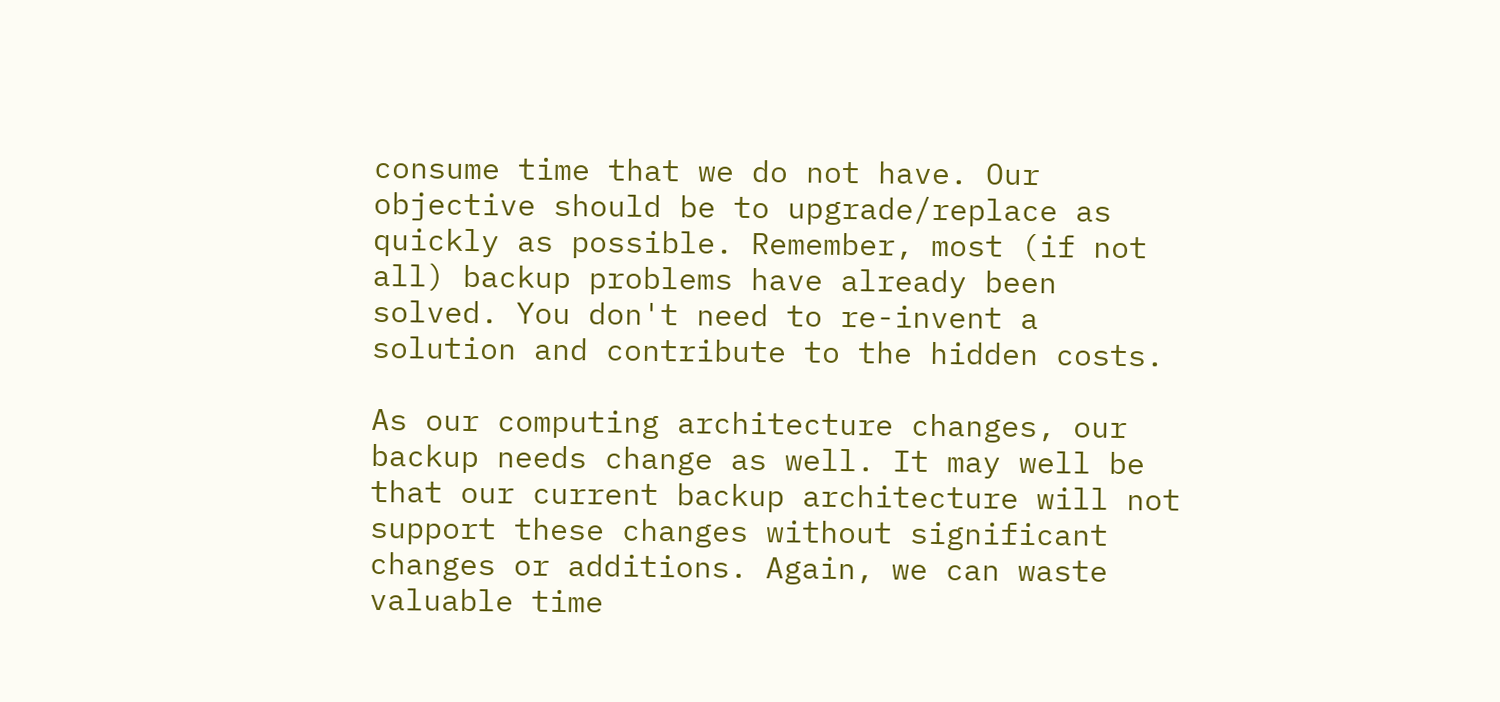consume time that we do not have. Our objective should be to upgrade/replace as quickly as possible. Remember, most (if not all) backup problems have already been solved. You don't need to re-invent a solution and contribute to the hidden costs.

As our computing architecture changes, our backup needs change as well. It may well be that our current backup architecture will not support these changes without significant changes or additions. Again, we can waste valuable time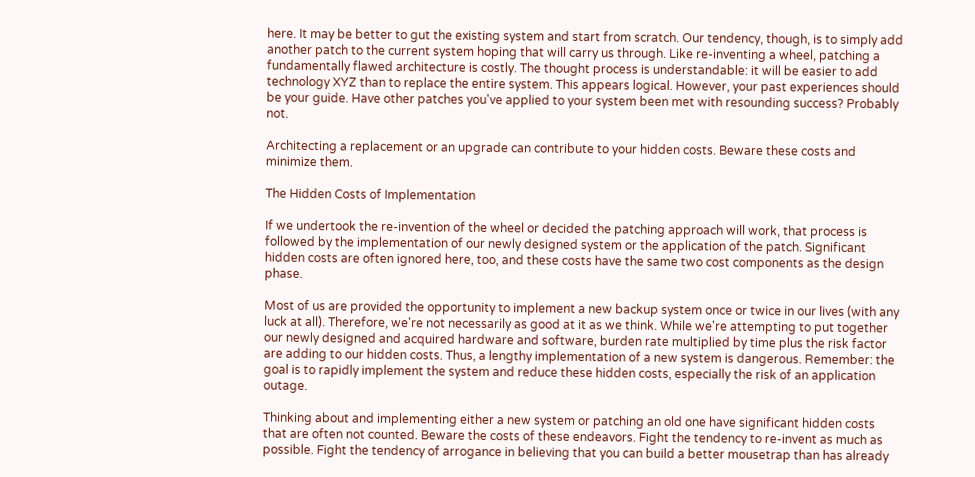here. It may be better to gut the existing system and start from scratch. Our tendency, though, is to simply add another patch to the current system hoping that will carry us through. Like re-inventing a wheel, patching a fundamentally flawed architecture is costly. The thought process is understandable: it will be easier to add technology XYZ than to replace the entire system. This appears logical. However, your past experiences should be your guide. Have other patches you've applied to your system been met with resounding success? Probably not.

Architecting a replacement or an upgrade can contribute to your hidden costs. Beware these costs and minimize them.

The Hidden Costs of Implementation

If we undertook the re-invention of the wheel or decided the patching approach will work, that process is followed by the implementation of our newly designed system or the application of the patch. Significant hidden costs are often ignored here, too, and these costs have the same two cost components as the design phase.

Most of us are provided the opportunity to implement a new backup system once or twice in our lives (with any luck at all). Therefore, we're not necessarily as good at it as we think. While we're attempting to put together our newly designed and acquired hardware and software, burden rate multiplied by time plus the risk factor are adding to our hidden costs. Thus, a lengthy implementation of a new system is dangerous. Remember: the goal is to rapidly implement the system and reduce these hidden costs, especially the risk of an application outage.

Thinking about and implementing either a new system or patching an old one have significant hidden costs that are often not counted. Beware the costs of these endeavors. Fight the tendency to re-invent as much as possible. Fight the tendency of arrogance in believing that you can build a better mousetrap than has already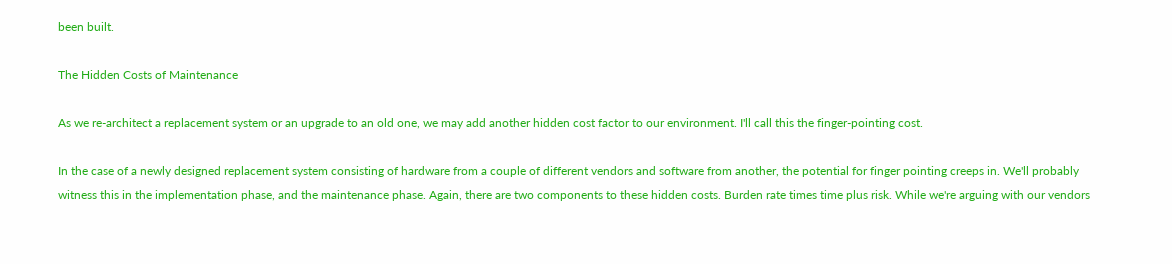been built.

The Hidden Costs of Maintenance

As we re-architect a replacement system or an upgrade to an old one, we may add another hidden cost factor to our environment. I'll call this the finger-pointing cost.

In the case of a newly designed replacement system consisting of hardware from a couple of different vendors and software from another, the potential for finger pointing creeps in. We'll probably witness this in the implementation phase, and the maintenance phase. Again, there are two components to these hidden costs. Burden rate times time plus risk. While we're arguing with our vendors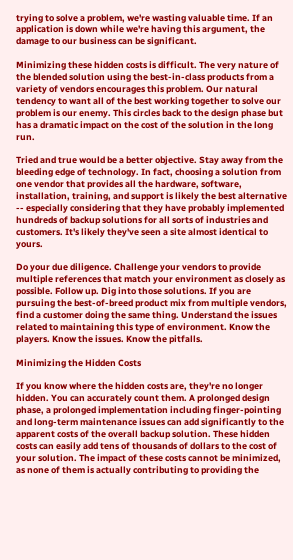trying to solve a problem, we're wasting valuable time. If an application is down while we're having this argument, the damage to our business can be significant.

Minimizing these hidden costs is difficult. The very nature of the blended solution using the best-in-class products from a variety of vendors encourages this problem. Our natural tendency to want all of the best working together to solve our problem is our enemy. This circles back to the design phase but has a dramatic impact on the cost of the solution in the long run.

Tried and true would be a better objective. Stay away from the bleeding edge of technology. In fact, choosing a solution from one vendor that provides all the hardware, software, installation, training, and support is likely the best alternative -- especially considering that they have probably implemented hundreds of backup solutions for all sorts of industries and customers. It's likely they've seen a site almost identical to yours.

Do your due diligence. Challenge your vendors to provide multiple references that match your environment as closely as possible. Follow up. Dig into those solutions. If you are pursuing the best-of-breed product mix from multiple vendors, find a customer doing the same thing. Understand the issues related to maintaining this type of environment. Know the players. Know the issues. Know the pitfalls.

Minimizing the Hidden Costs

If you know where the hidden costs are, they're no longer hidden. You can accurately count them. A prolonged design phase, a prolonged implementation including finger-pointing and long-term maintenance issues can add significantly to the apparent costs of the overall backup solution. These hidden costs can easily add tens of thousands of dollars to the cost of your solution. The impact of these costs cannot be minimized, as none of them is actually contributing to providing the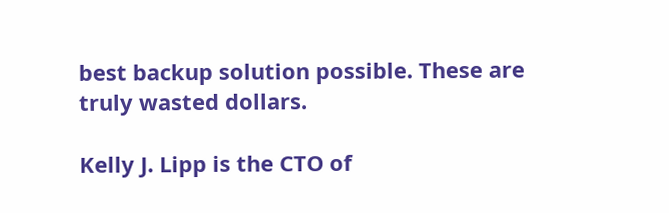best backup solution possible. These are truly wasted dollars.

Kelly J. Lipp is the CTO of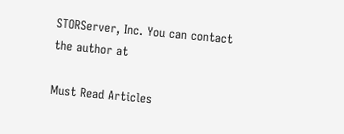STORServer, Inc. You can contact the author at

Must Read Articles